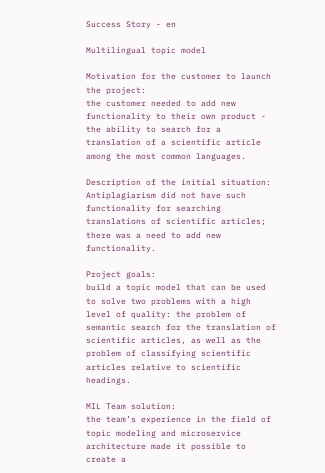Success Story - en

Multilingual topic model

Motivation for the customer to launch the project:
the customer needed to add new functionality to their own product - the ability to search for a translation of a scientific article among the most common languages.

Description of the initial situation:
Antiplagiarism did not have such functionality for searching translations of scientific articles; there was a need to add new functionality.

Project goals:
build a topic model that can be used to solve two problems with a high level of quality: the problem of semantic search for the translation of scientific articles, as well as the problem of classifying scientific articles relative to scientific headings.

MIL Team solution:
the team’s experience in the field of topic modeling and microservice architecture made it possible to create a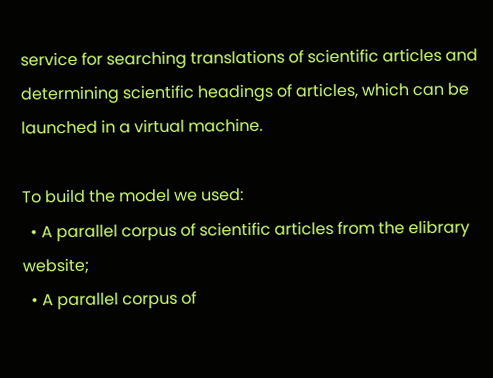service for searching translations of scientific articles and determining scientific headings of articles, which can be launched in a virtual machine.

To build the model we used:
  • A parallel corpus of scientific articles from the elibrary website;
  • A parallel corpus of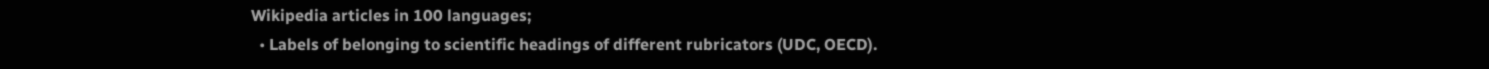Wikipedia articles in 100 languages;
  • Labels of belonging to scientific headings of different rubricators (UDC, OECD).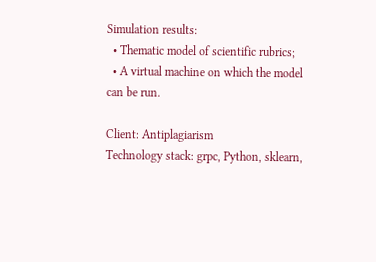Simulation results:
  • Thematic model of scientific rubrics;
  • A virtual machine on which the model can be run.

Client: Antiplagiarism
Technology stack: grpc, Python, sklearn,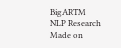BigARTM
NLP Research
Made on